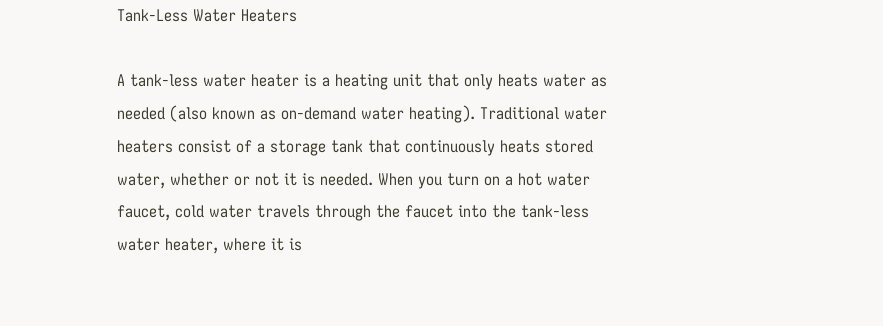Tank-Less Water Heaters

A tank-less water heater is a heating unit that only heats water as needed (also known as on-demand water heating). Traditional water heaters consist of a storage tank that continuously heats stored water, whether or not it is needed. When you turn on a hot water faucet, cold water travels through the faucet into the tank-less water heater, where it is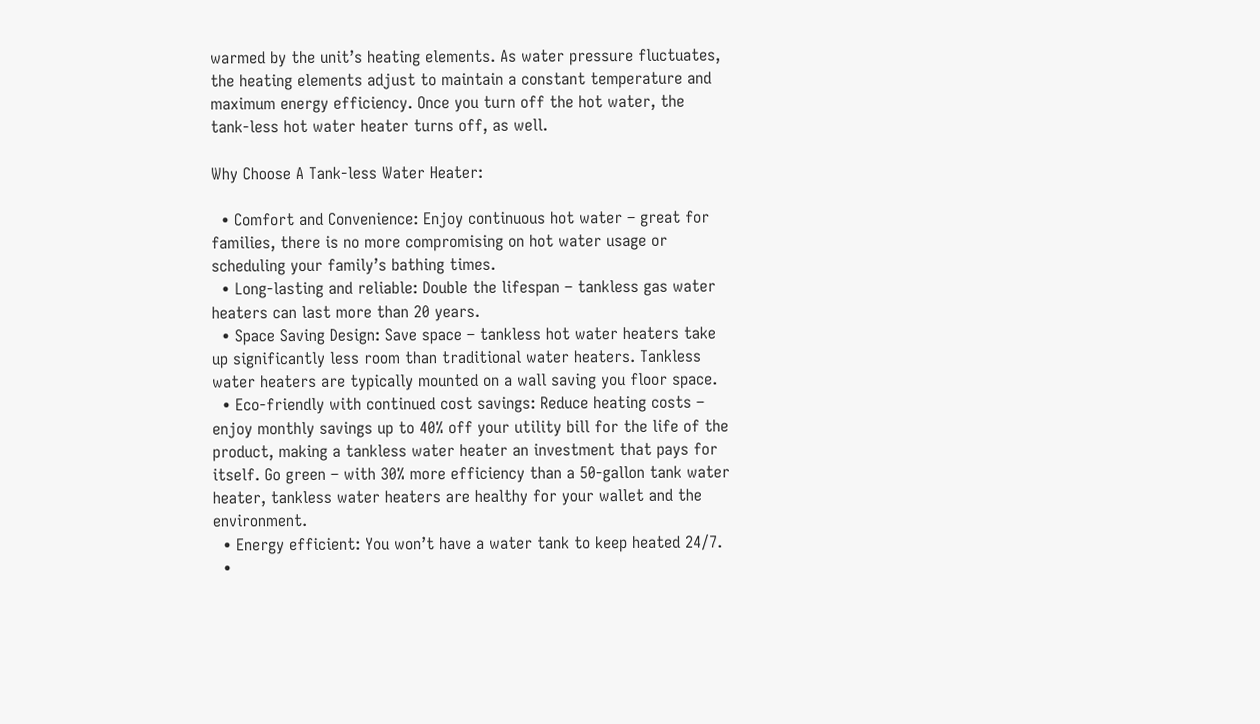warmed by the unit’s heating elements. As water pressure fluctuates, the heating elements adjust to maintain a constant temperature and maximum energy efficiency. Once you turn off the hot water, the tank-less hot water heater turns off, as well.

Why Choose A Tank-less Water Heater:

  • Comfort and Convenience: Enjoy continuous hot water – great for families, there is no more compromising on hot water usage or scheduling your family’s bathing times.
  • Long-lasting and reliable: Double the lifespan – tankless gas water heaters can last more than 20 years.
  • Space Saving Design: Save space – tankless hot water heaters take up significantly less room than traditional water heaters. Tankless water heaters are typically mounted on a wall saving you floor space.
  • Eco-friendly with continued cost savings: Reduce heating costs – enjoy monthly savings up to 40% off your utility bill for the life of the product, making a tankless water heater an investment that pays for itself. Go green – with 30% more efficiency than a 50-gallon tank water heater, tankless water heaters are healthy for your wallet and the environment.
  • Energy efficient: You won’t have a water tank to keep heated 24/7.
  •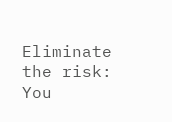Eliminate the risk: You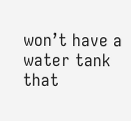won’t have a water tank that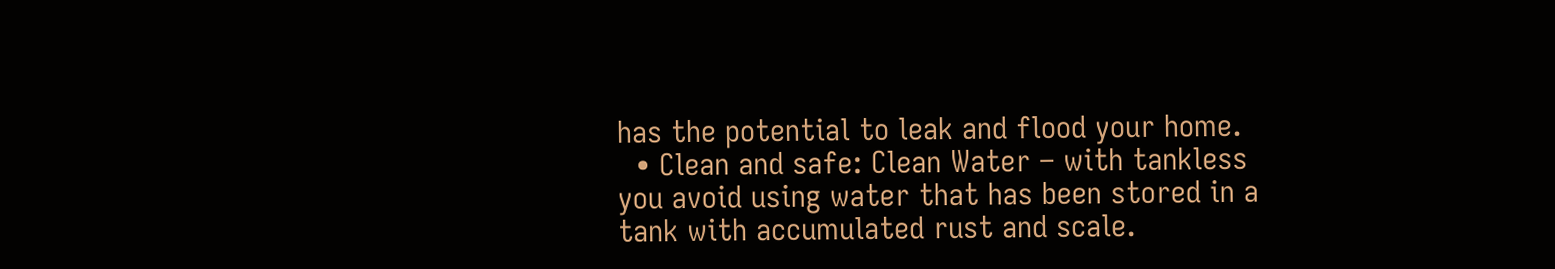has the potential to leak and flood your home.
  • Clean and safe: Clean Water – with tankless you avoid using water that has been stored in a tank with accumulated rust and scale.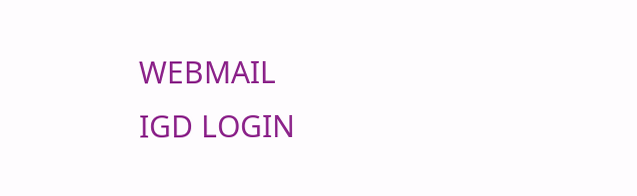WEBMAIL                 IGD LOGIN